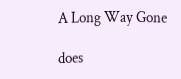A Long Way Gone

does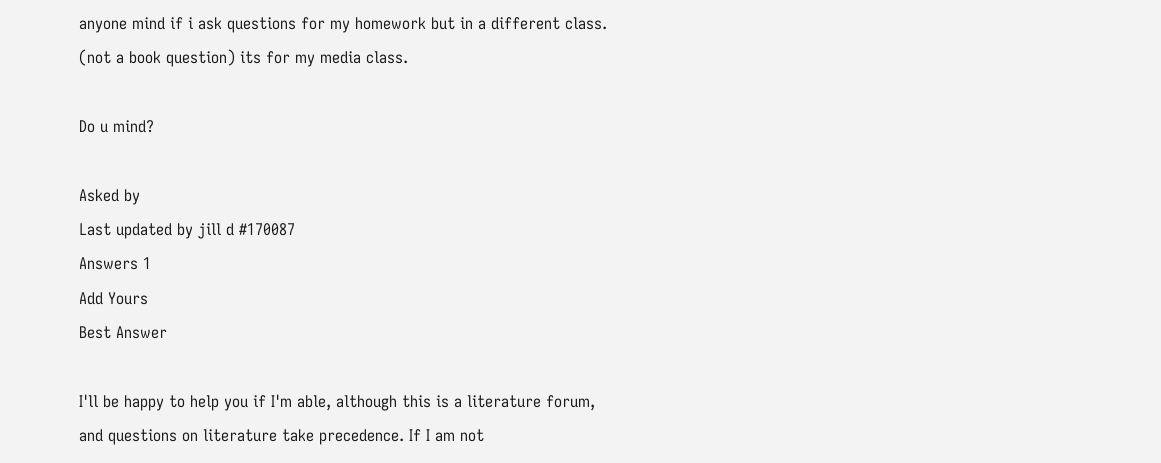anyone mind if i ask questions for my homework but in a different class. (not a book question) its for my media class.

Do u mind?

Asked by
Last updated by jill d #170087
Answers 1
Add Yours
Best Answer

I'll be happy to help you if I'm able, although this is a literature forum, and questions on literature take precedence. If I am not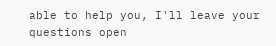able to help you, I'll leave your questions open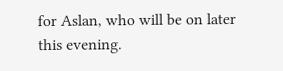for Aslan, who will be on later this evening.